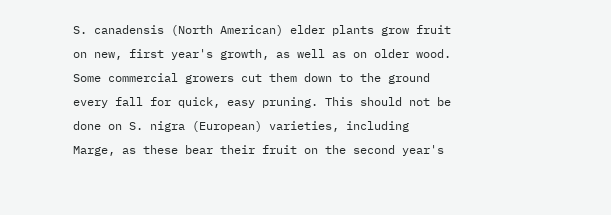S. canadensis (North American) elder plants grow fruit on new, first year's growth, as well as on older wood. Some commercial growers cut them down to the ground every fall for quick, easy pruning. This should not be done on S. nigra (European) varieties, including Marge, as these bear their fruit on the second year's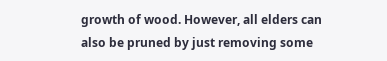growth of wood. However, all elders can also be pruned by just removing some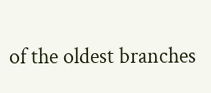of the oldest branches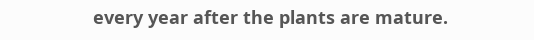every year after the plants are mature.